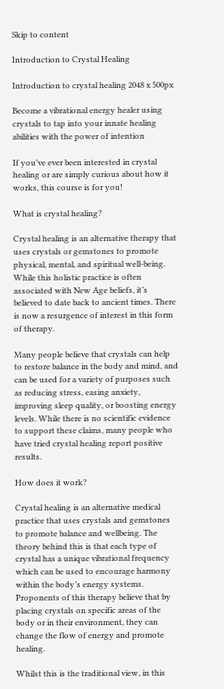Skip to content

Introduction to Crystal Healing

Introduction to crystal healing 2048 x 500px

Become a vibrational energy healer using crystals to tap into your innate healing abilities with the power of intention

If you’ve ever been interested in crystal healing or are simply curious about how it works, this course is for you!

What is crystal healing?

Crystal healing is an alternative therapy that uses crystals or gemstones to promote physical, mental, and spiritual well-being. While this holistic practice is often associated with New Age beliefs, it’s believed to date back to ancient times. There is now a resurgence of interest in this form of therapy.

Many people believe that crystals can help to restore balance in the body and mind, and can be used for a variety of purposes such as reducing stress, easing anxiety, improving sleep quality, or boosting energy levels. While there is no scientific evidence to support these claims, many people who have tried crystal healing report positive results.

How does it work?

Crystal healing is an alternative medical practice that uses crystals and gemstones to promote balance and wellbeing. The theory behind this is that each type of crystal has a unique vibrational frequency which can be used to encourage harmony within the body’s energy systems. Proponents of this therapy believe that by placing crystals on specific areas of the body or in their environment, they can change the flow of energy and promote healing.

Whilst this is the traditional view, in this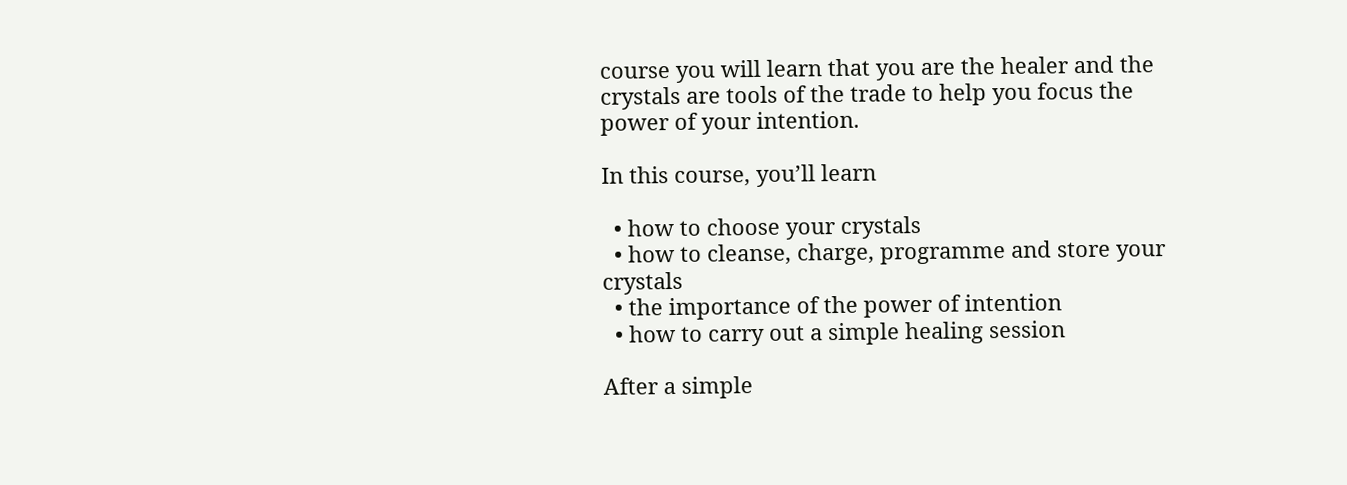course you will learn that you are the healer and the crystals are tools of the trade to help you focus the power of your intention.

In this course, you’ll learn

  • how to choose your crystals
  • how to cleanse, charge, programme and store your crystals
  • the importance of the power of intention
  • how to carry out a simple healing session

After a simple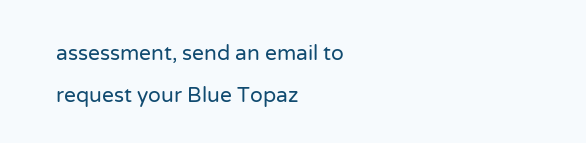assessment, send an email to request your Blue Topaz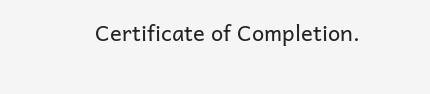Certificate of Completion.